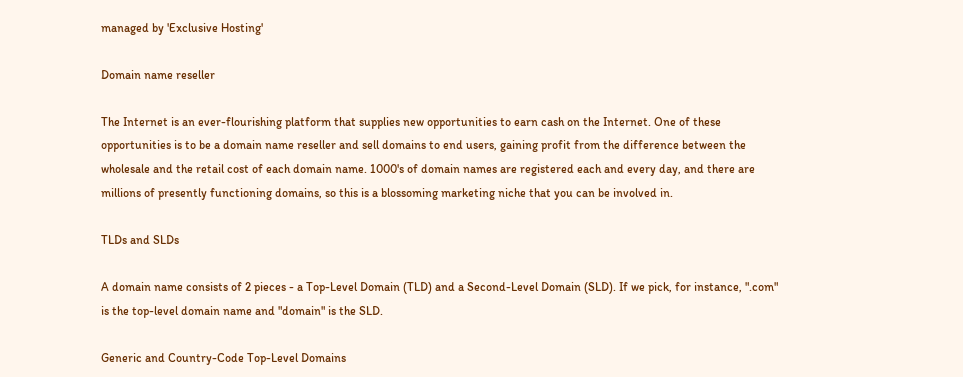managed by 'Exclusive Hosting'

Domain name reseller

The Internet is an ever-flourishing platform that supplies new opportunities to earn cash on the Internet. One of these opportunities is to be a domain name reseller and sell domains to end users, gaining profit from the difference between the wholesale and the retail cost of each domain name. 1000's of domain names are registered each and every day, and there are millions of presently functioning domains, so this is a blossoming marketing niche that you can be involved in.

TLDs and SLDs

A domain name consists of 2 pieces - a Top-Level Domain (TLD) and a Second-Level Domain (SLD). If we pick, for instance, ".com" is the top-level domain name and "domain" is the SLD.

Generic and Country-Code Top-Level Domains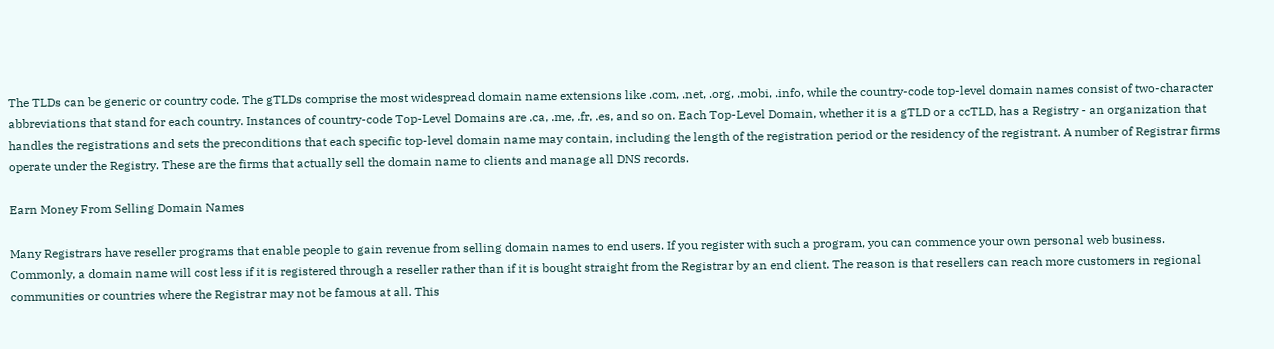The TLDs can be generic or country code. The gTLDs comprise the most widespread domain name extensions like .com, .net, .org, .mobi, .info, while the country-code top-level domain names consist of two-character abbreviations that stand for each country. Instances of country-code Top-Level Domains are .ca, .me, .fr, .es, and so on. Each Top-Level Domain, whether it is a gTLD or a ccTLD, has a Registry - an organization that handles the registrations and sets the preconditions that each specific top-level domain name may contain, including the length of the registration period or the residency of the registrant. A number of Registrar firms operate under the Registry. These are the firms that actually sell the domain name to clients and manage all DNS records.

Earn Money From Selling Domain Names

Many Registrars have reseller programs that enable people to gain revenue from selling domain names to end users. If you register with such a program, you can commence your own personal web business. Commonly, a domain name will cost less if it is registered through a reseller rather than if it is bought straight from the Registrar by an end client. The reason is that resellers can reach more customers in regional communities or countries where the Registrar may not be famous at all. This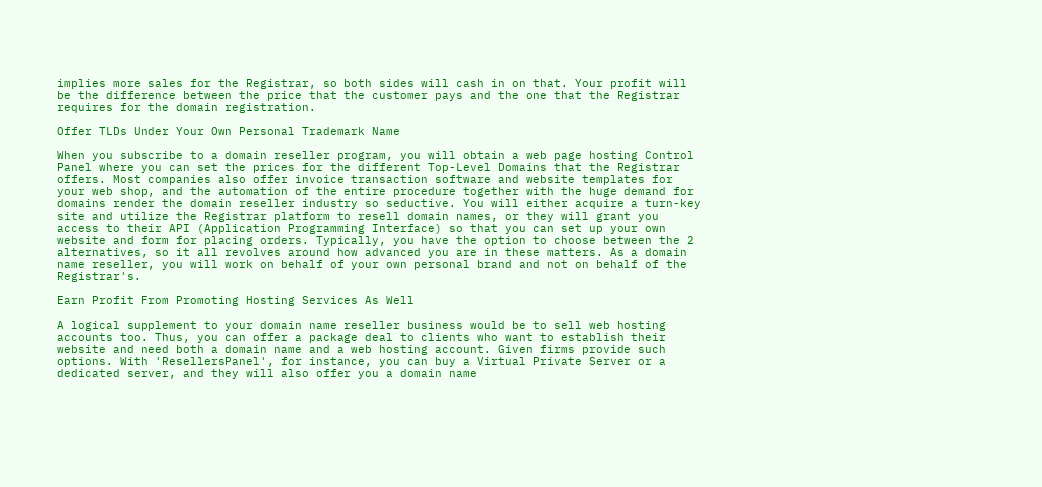implies more sales for the Registrar, so both sides will cash in on that. Your profit will be the difference between the price that the customer pays and the one that the Registrar requires for the domain registration.

Offer TLDs Under Your Own Personal Trademark Name

When you subscribe to a domain reseller program, you will obtain a web page hosting Control Panel where you can set the prices for the different Top-Level Domains that the Registrar offers. Most companies also offer invoice transaction software and website templates for your web shop, and the automation of the entire procedure together with the huge demand for domains render the domain reseller industry so seductive. You will either acquire a turn-key site and utilize the Registrar platform to resell domain names, or they will grant you access to their API (Application Programming Interface) so that you can set up your own website and form for placing orders. Typically, you have the option to choose between the 2 alternatives, so it all revolves around how advanced you are in these matters. As a domain name reseller, you will work on behalf of your own personal brand and not on behalf of the Registrar's.

Earn Profit From Promoting Hosting Services As Well

A logical supplement to your domain name reseller business would be to sell web hosting accounts too. Thus, you can offer a package deal to clients who want to establish their website and need both a domain name and a web hosting account. Given firms provide such options. With 'ResellersPanel', for instance, you can buy a Virtual Private Server or a dedicated server, and they will also offer you a domain name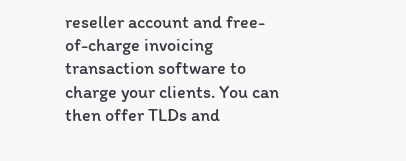reseller account and free-of-charge invoicing transaction software to charge your clients. You can then offer TLDs and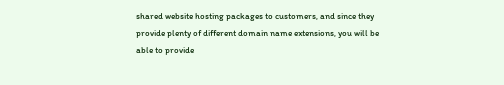shared website hosting packages to customers, and since they provide plenty of different domain name extensions, you will be able to provide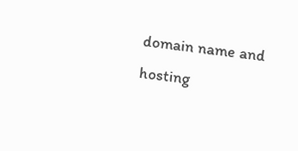domain name and hosting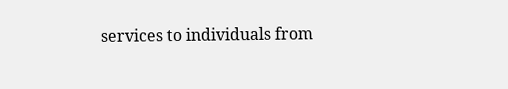services to individuals from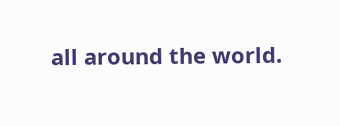all around the world.